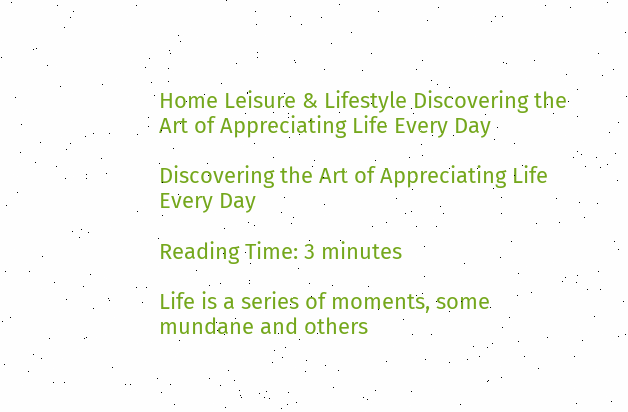Home Leisure & Lifestyle Discovering the Art of Appreciating Life Every Day

Discovering the Art of Appreciating Life Every Day

Reading Time: 3 minutes

Life is a series of moments, some mundane and others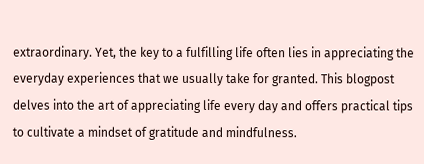extraordinary. Yet, the key to a fulfilling life often lies in appreciating the everyday experiences that we usually take for granted. This blogpost delves into the art of appreciating life every day and offers practical tips to cultivate a mindset of gratitude and mindfulness.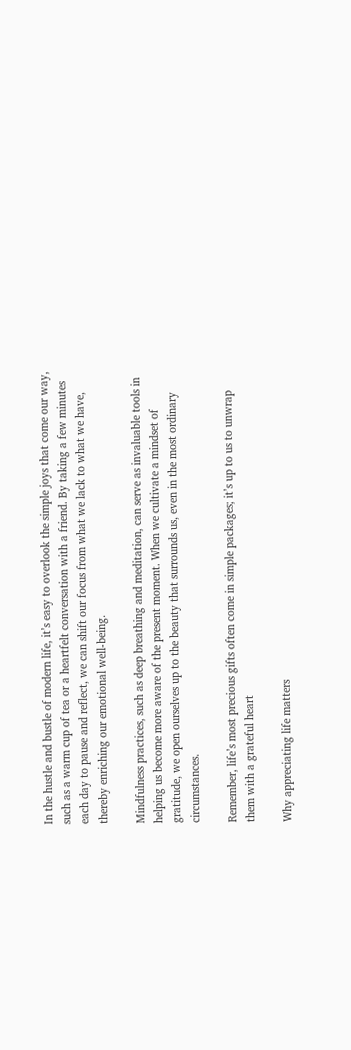In the hustle and bustle of modern life, it’s easy to overlook the simple joys that come our way, such as a warm cup of tea or a heartfelt conversation with a friend. By taking a few minutes each day to pause and reflect, we can shift our focus from what we lack to what we have, thereby enriching our emotional well-being.

Mindfulness practices, such as deep breathing and meditation, can serve as invaluable tools in helping us become more aware of the present moment. When we cultivate a mindset of gratitude, we open ourselves up to the beauty that surrounds us, even in the most ordinary circumstances.

Remember, life’s most precious gifts often come in simple packages; it’s up to us to unwrap them with a grateful heart

Why appreciating life matters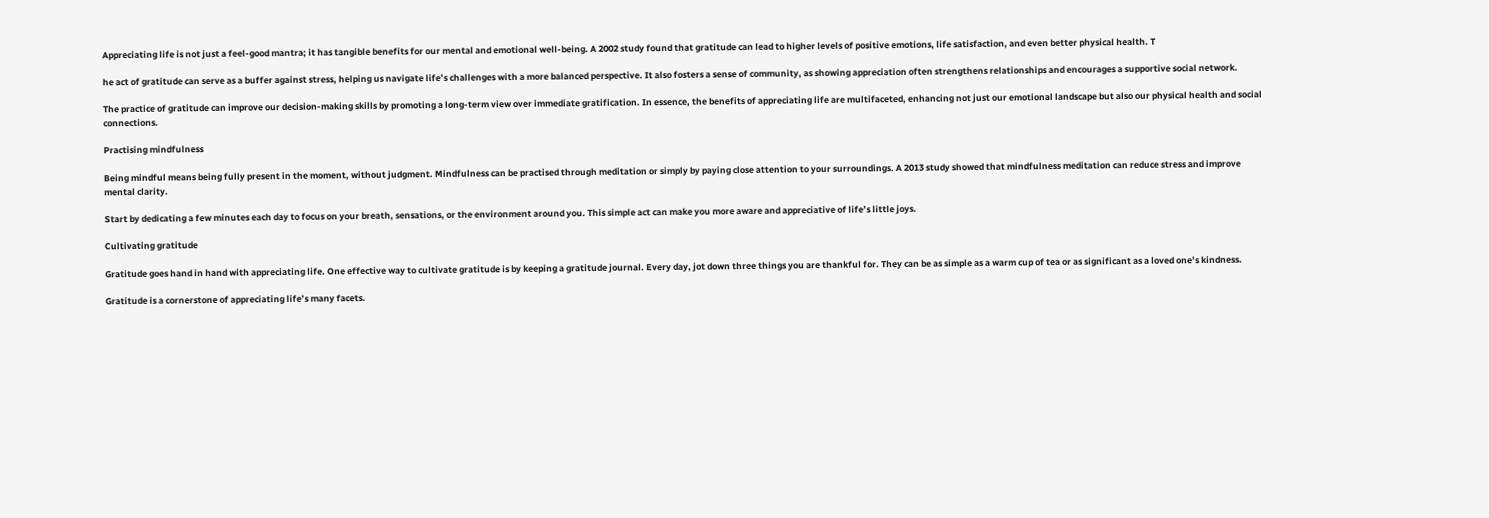Appreciating life is not just a feel-good mantra; it has tangible benefits for our mental and emotional well-being. A 2002 study found that gratitude can lead to higher levels of positive emotions, life satisfaction, and even better physical health. T

he act of gratitude can serve as a buffer against stress, helping us navigate life’s challenges with a more balanced perspective. It also fosters a sense of community, as showing appreciation often strengthens relationships and encourages a supportive social network.

The practice of gratitude can improve our decision-making skills by promoting a long-term view over immediate gratification. In essence, the benefits of appreciating life are multifaceted, enhancing not just our emotional landscape but also our physical health and social connections.

Practising mindfulness

Being mindful means being fully present in the moment, without judgment. Mindfulness can be practised through meditation or simply by paying close attention to your surroundings. A 2013 study showed that mindfulness meditation can reduce stress and improve mental clarity.

Start by dedicating a few minutes each day to focus on your breath, sensations, or the environment around you. This simple act can make you more aware and appreciative of life’s little joys.

Cultivating gratitude

Gratitude goes hand in hand with appreciating life. One effective way to cultivate gratitude is by keeping a gratitude journal. Every day, jot down three things you are thankful for. They can be as simple as a warm cup of tea or as significant as a loved one’s kindness.

Gratitude is a cornerstone of appreciating life’s many facets.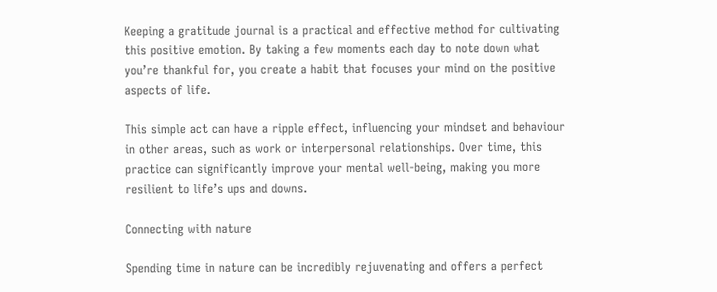Keeping a gratitude journal is a practical and effective method for cultivating this positive emotion. By taking a few moments each day to note down what you’re thankful for, you create a habit that focuses your mind on the positive aspects of life.

This simple act can have a ripple effect, influencing your mindset and behaviour in other areas, such as work or interpersonal relationships. Over time, this practice can significantly improve your mental well-being, making you more resilient to life’s ups and downs.

Connecting with nature

Spending time in nature can be incredibly rejuvenating and offers a perfect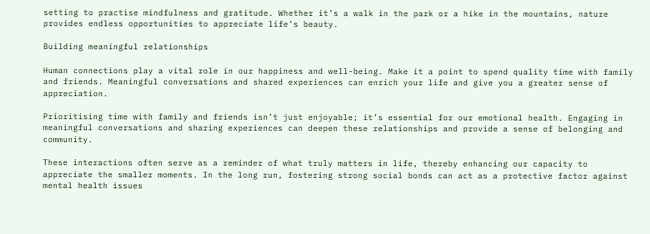setting to practise mindfulness and gratitude. Whether it’s a walk in the park or a hike in the mountains, nature provides endless opportunities to appreciate life’s beauty.

Building meaningful relationships

Human connections play a vital role in our happiness and well-being. Make it a point to spend quality time with family and friends. Meaningful conversations and shared experiences can enrich your life and give you a greater sense of appreciation.

Prioritising time with family and friends isn’t just enjoyable; it’s essential for our emotional health. Engaging in meaningful conversations and sharing experiences can deepen these relationships and provide a sense of belonging and community.

These interactions often serve as a reminder of what truly matters in life, thereby enhancing our capacity to appreciate the smaller moments. In the long run, fostering strong social bonds can act as a protective factor against mental health issues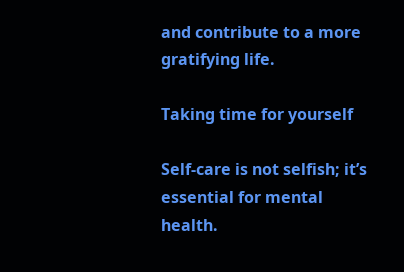and contribute to a more gratifying life.

Taking time for yourself

Self-care is not selfish; it’s essential for mental health.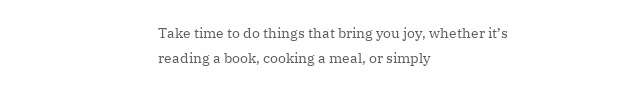Take time to do things that bring you joy, whether it’s reading a book, cooking a meal, or simply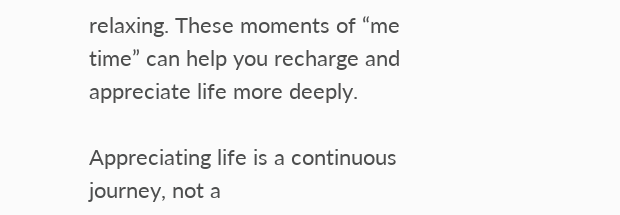relaxing. These moments of “me time” can help you recharge and appreciate life more deeply.

Appreciating life is a continuous journey, not a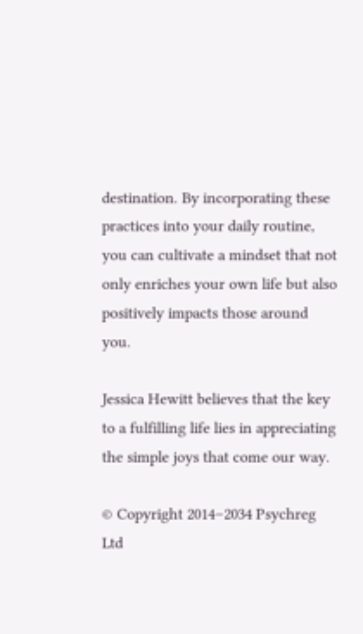destination. By incorporating these practices into your daily routine, you can cultivate a mindset that not only enriches your own life but also positively impacts those around you.

Jessica Hewitt believes that the key to a fulfilling life lies in appreciating the simple joys that come our way.

© Copyright 2014–2034 Psychreg Ltd